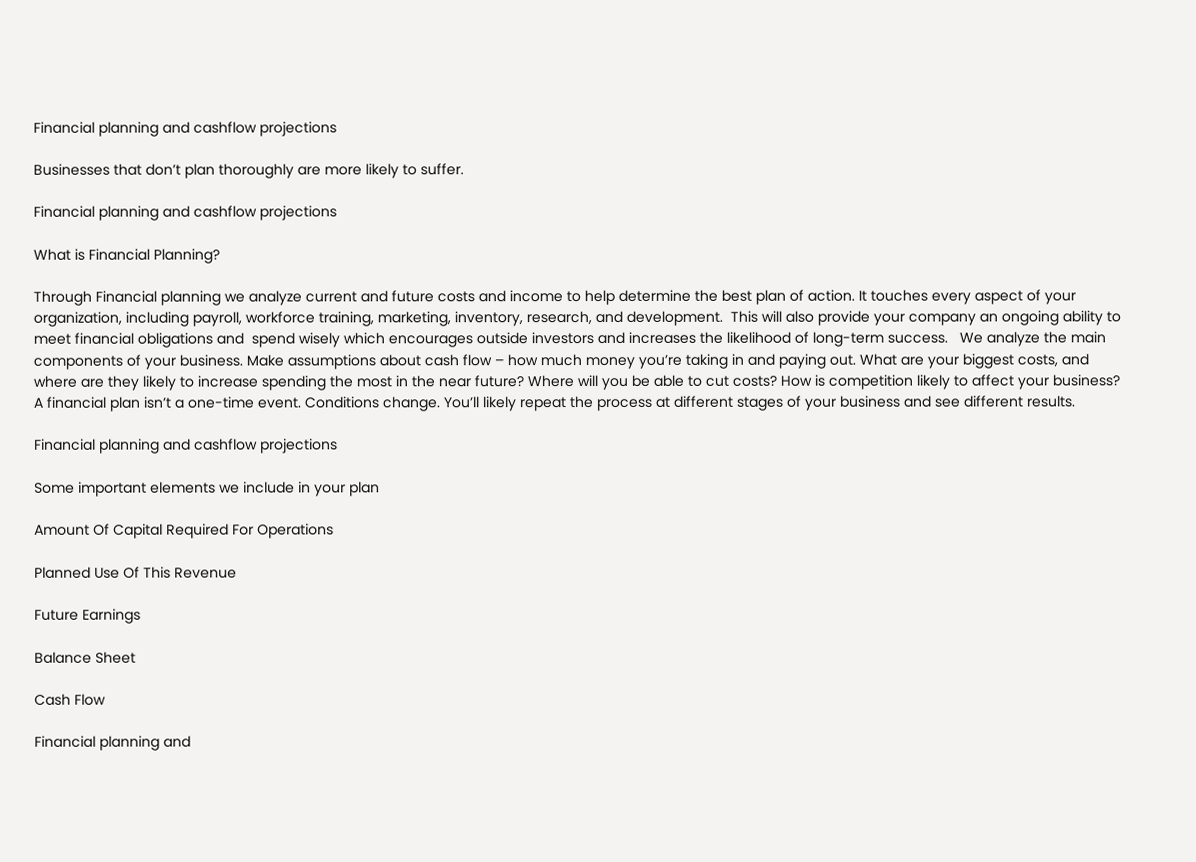Financial planning and cashflow projections

Businesses that don’t plan thoroughly are more likely to suffer.

Financial planning and cashflow projections

What is Financial Planning?

Through Financial planning we analyze current and future costs and income to help determine the best plan of action. It touches every aspect of your organization, including payroll, workforce training, marketing, inventory, research, and development.  This will also provide your company an ongoing ability to meet financial obligations and  spend wisely which encourages outside investors and increases the likelihood of long-term success.   We analyze the main components of your business. Make assumptions about cash flow – how much money you’re taking in and paying out. What are your biggest costs, and where are they likely to increase spending the most in the near future? Where will you be able to cut costs? How is competition likely to affect your business?  A financial plan isn’t a one-time event. Conditions change. You’ll likely repeat the process at different stages of your business and see different results.

Financial planning and cashflow projections

Some important elements we include in your plan

Amount Of Capital Required For Operations

Planned Use Of This Revenue

Future Earnings

Balance Sheet

Cash Flow

Financial planning and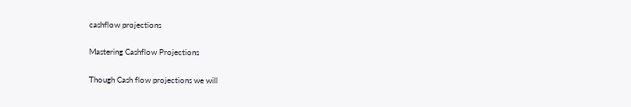cashflow projections

Mastering Cashflow Projections

Though Cash flow projections we will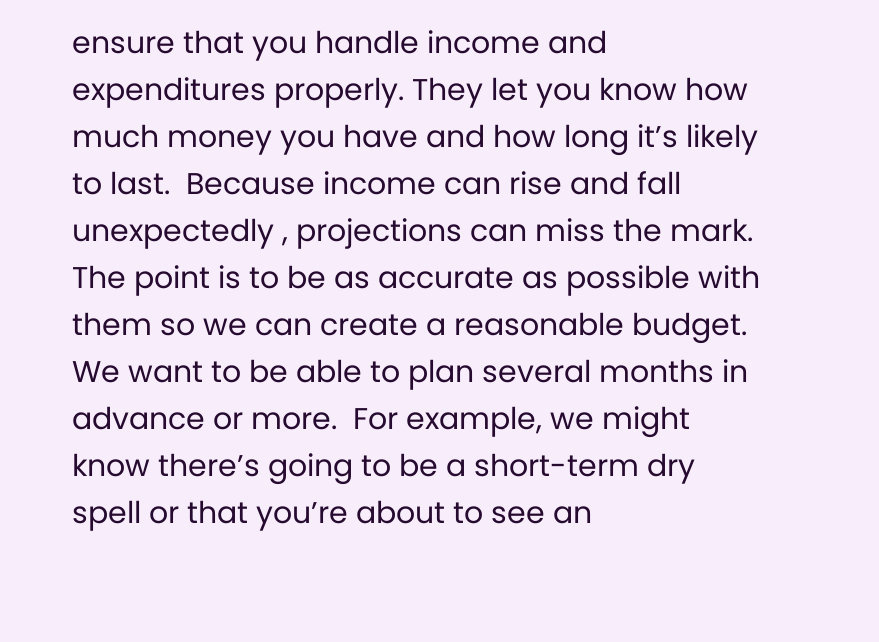ensure that you handle income and expenditures properly. They let you know how much money you have and how long it’s likely to last.  Because income can rise and fall unexpectedly , projections can miss the mark. The point is to be as accurate as possible with them so we can create a reasonable budget.  We want to be able to plan several months in advance or more.  For example, we might know there’s going to be a short-term dry spell or that you’re about to see an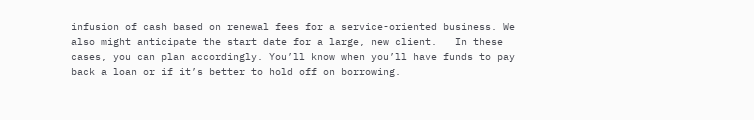infusion of cash based on renewal fees for a service-oriented business. We also might anticipate the start date for a large, new client.   In these cases, you can plan accordingly. You’ll know when you’ll have funds to pay back a loan or if it’s better to hold off on borrowing.